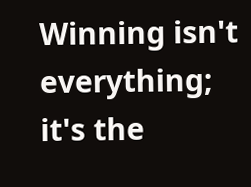Winning isn't everything; it's the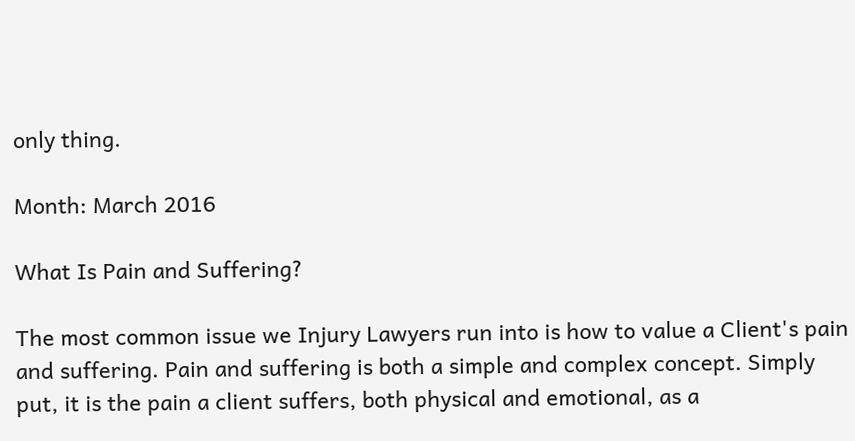only thing.

Month: March 2016

What Is Pain and Suffering?

The most common issue we Injury Lawyers run into is how to value a Client's pain and suffering. Pain and suffering is both a simple and complex concept. Simply put, it is the pain a client suffers, both physical and emotional, as a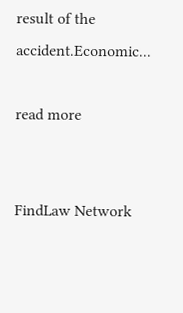result of the accident.Economic...

read more


FindLaw Network